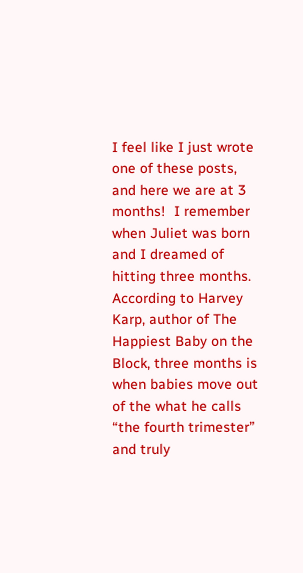I feel like I just wrote one of these posts, and here we are at 3 months!  I remember when Juliet was born and I dreamed of hitting three months.  According to Harvey Karp, author of The Happiest Baby on the Block, three months is when babies move out of the what he calls “the fourth trimester” and truly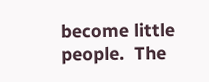become little people.  The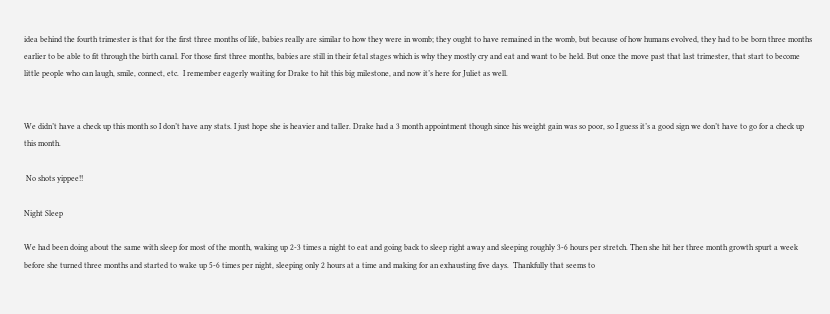idea behind the fourth trimester is that for the first three months of life, babies really are similar to how they were in womb; they ought to have remained in the womb, but because of how humans evolved, they had to be born three months earlier to be able to fit through the birth canal. For those first three months, babies are still in their fetal stages which is why they mostly cry and eat and want to be held. But once the move past that last trimester, that start to become little people who can laugh, smile, connect, etc.  I remember eagerly waiting for Drake to hit this big milestone, and now it’s here for Juliet as well.


We didn’t have a check up this month so I don’t have any stats. I just hope she is heavier and taller. Drake had a 3 month appointment though since his weight gain was so poor, so I guess it’s a good sign we don’t have to go for a check up this month.

 No shots yippee!!

Night Sleep

We had been doing about the same with sleep for most of the month, waking up 2-3 times a night to eat and going back to sleep right away and sleeping roughly 3-6 hours per stretch. Then she hit her three month growth spurt a week before she turned three months and started to wake up 5-6 times per night, sleeping only 2 hours at a time and making for an exhausting five days.  Thankfully that seems to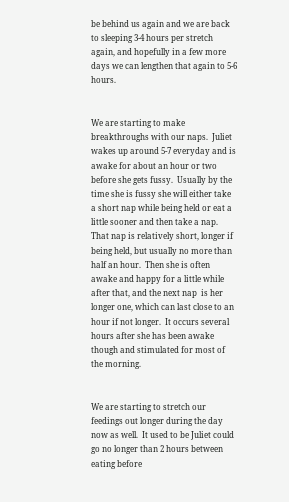be behind us again and we are back to sleeping 3-4 hours per stretch again, and hopefully in a few more days we can lengthen that again to 5-6 hours.


We are starting to make breakthroughs with our naps.  Juliet wakes up around 5-7 everyday and is awake for about an hour or two before she gets fussy.  Usually by the time she is fussy she will either take a short nap while being held or eat a little sooner and then take a nap.  That nap is relatively short, longer if being held, but usually no more than half an hour.  Then she is often awake and happy for a little while after that, and the next nap  is her longer one, which can last close to an hour if not longer.  It occurs several hours after she has been awake though and stimulated for most of the morning.


We are starting to stretch our feedings out longer during the day now as well.  It used to be Juliet could go no longer than 2 hours between eating before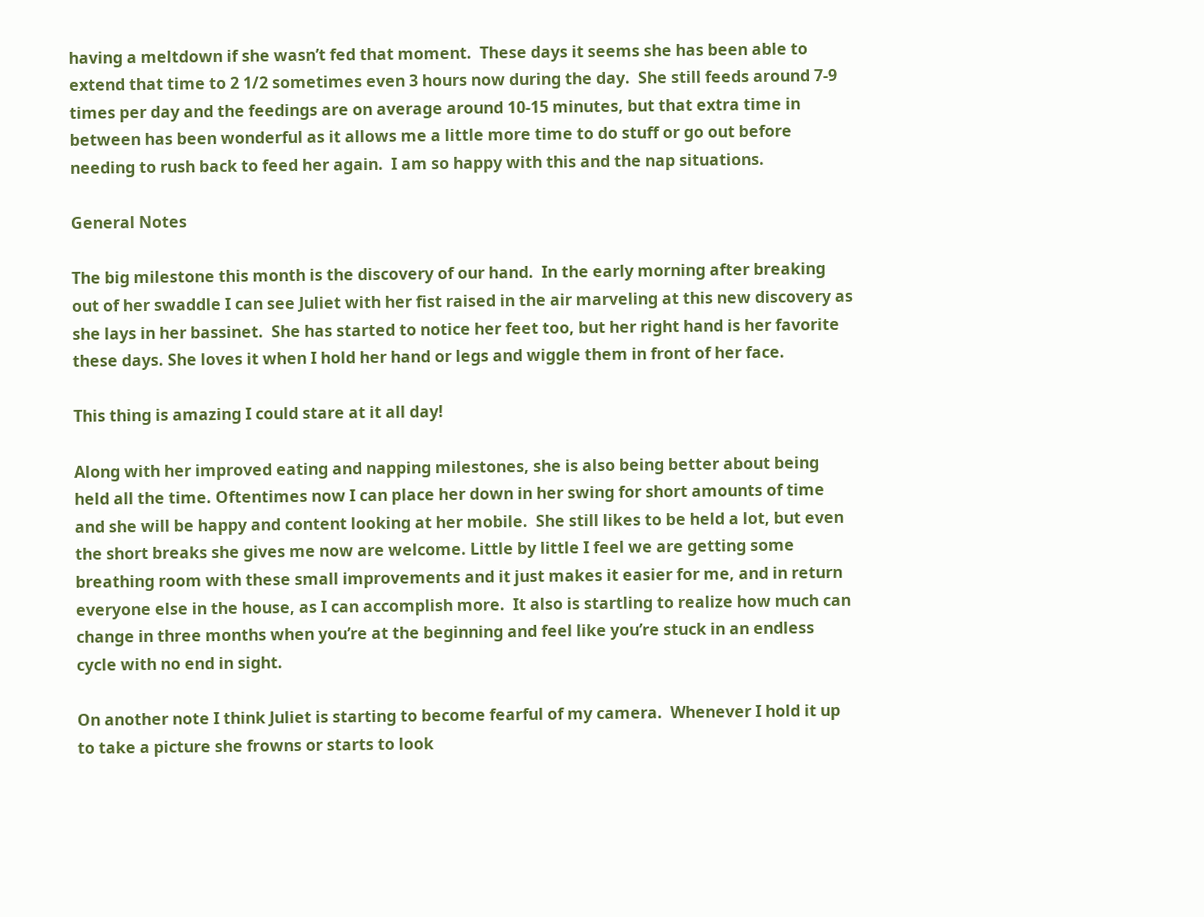having a meltdown if she wasn’t fed that moment.  These days it seems she has been able to extend that time to 2 1/2 sometimes even 3 hours now during the day.  She still feeds around 7-9 times per day and the feedings are on average around 10-15 minutes, but that extra time in between has been wonderful as it allows me a little more time to do stuff or go out before needing to rush back to feed her again.  I am so happy with this and the nap situations.

General Notes

The big milestone this month is the discovery of our hand.  In the early morning after breaking out of her swaddle I can see Juliet with her fist raised in the air marveling at this new discovery as she lays in her bassinet.  She has started to notice her feet too, but her right hand is her favorite these days. She loves it when I hold her hand or legs and wiggle them in front of her face.

This thing is amazing I could stare at it all day!

Along with her improved eating and napping milestones, she is also being better about being held all the time. Oftentimes now I can place her down in her swing for short amounts of time and she will be happy and content looking at her mobile.  She still likes to be held a lot, but even the short breaks she gives me now are welcome. Little by little I feel we are getting some breathing room with these small improvements and it just makes it easier for me, and in return everyone else in the house, as I can accomplish more.  It also is startling to realize how much can change in three months when you’re at the beginning and feel like you’re stuck in an endless cycle with no end in sight.

On another note I think Juliet is starting to become fearful of my camera.  Whenever I hold it up to take a picture she frowns or starts to look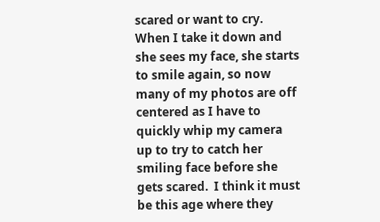scared or want to cry.  When I take it down and she sees my face, she starts to smile again, so now many of my photos are off centered as I have to quickly whip my camera up to try to catch her smiling face before she gets scared.  I think it must be this age where they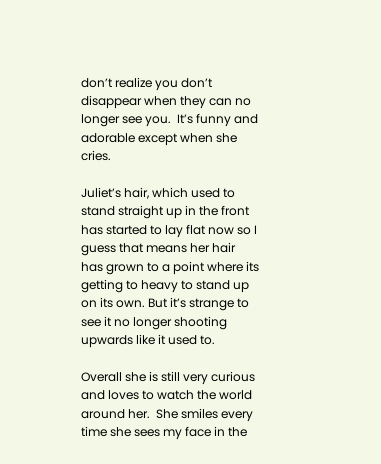don’t realize you don’t disappear when they can no longer see you.  It’s funny and adorable except when she cries.

Juliet’s hair, which used to stand straight up in the front has started to lay flat now so I guess that means her hair has grown to a point where its getting to heavy to stand up on its own. But it’s strange to see it no longer shooting upwards like it used to.

Overall she is still very curious and loves to watch the world around her.  She smiles every time she sees my face in the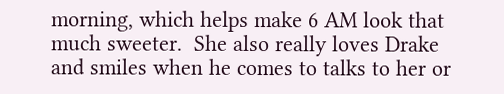morning, which helps make 6 AM look that much sweeter.  She also really loves Drake and smiles when he comes to talks to her or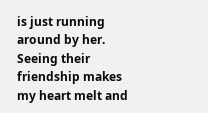is just running around by her.  Seeing their friendship makes my heart melt and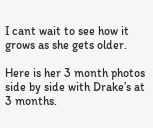I cant wait to see how it grows as she gets older.

Here is her 3 month photos side by side with Drake’s at 3 months.